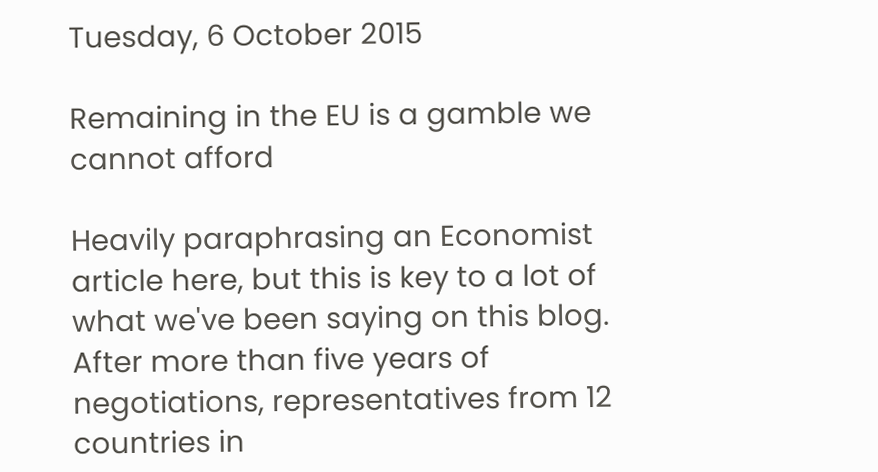Tuesday, 6 October 2015

Remaining in the EU is a gamble we cannot afford

Heavily paraphrasing an Economist article here, but this is key to a lot of what we've been saying on this blog. After more than five years of negotiations, representatives from 12 countries in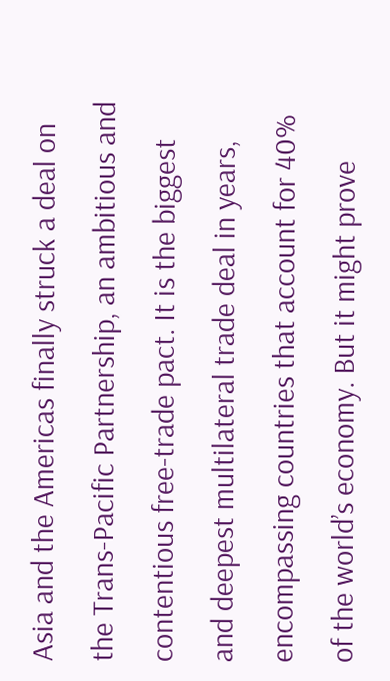Asia and the Americas finally struck a deal on the Trans-Pacific Partnership, an ambitious and contentious free-trade pact. It is the biggest and deepest multilateral trade deal in years, encompassing countries that account for 40% of the world’s economy. But it might prove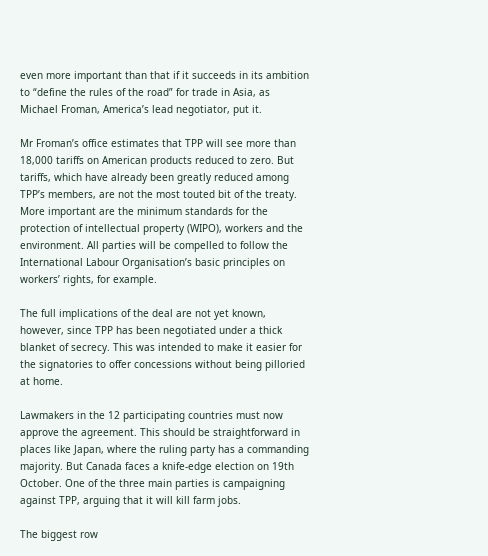even more important than that if it succeeds in its ambition to “define the rules of the road” for trade in Asia, as Michael Froman, America’s lead negotiator, put it.

Mr Froman’s office estimates that TPP will see more than 18,000 tariffs on American products reduced to zero. But tariffs, which have already been greatly reduced among TPP’s members, are not the most touted bit of the treaty. More important are the minimum standards for the protection of intellectual property (WIPO), workers and the environment. All parties will be compelled to follow the International Labour Organisation’s basic principles on workers’ rights, for example.

The full implications of the deal are not yet known, however, since TPP has been negotiated under a thick blanket of secrecy. This was intended to make it easier for the signatories to offer concessions without being pilloried at home.

Lawmakers in the 12 participating countries must now approve the agreement. This should be straightforward in places like Japan, where the ruling party has a commanding majority. But Canada faces a knife-edge election on 19th October. One of the three main parties is campaigning against TPP, arguing that it will kill farm jobs.

The biggest row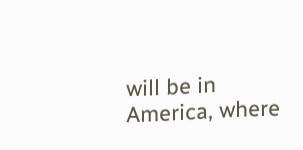will be in America, where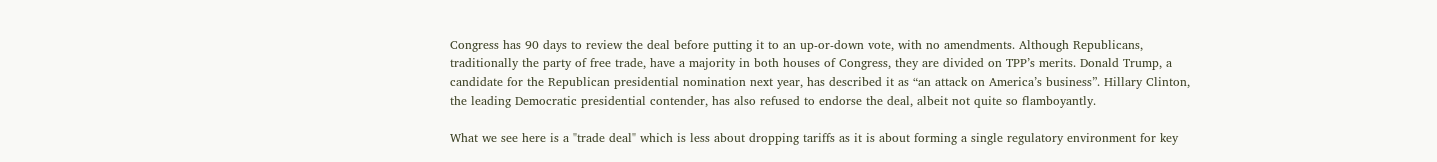Congress has 90 days to review the deal before putting it to an up-or-down vote, with no amendments. Although Republicans, traditionally the party of free trade, have a majority in both houses of Congress, they are divided on TPP’s merits. Donald Trump, a candidate for the Republican presidential nomination next year, has described it as “an attack on America’s business”. Hillary Clinton, the leading Democratic presidential contender, has also refused to endorse the deal, albeit not quite so flamboyantly.

What we see here is a "trade deal" which is less about dropping tariffs as it is about forming a single regulatory environment for key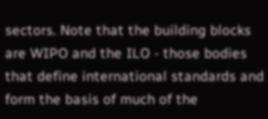sectors. Note that the building blocks are WIPO and the ILO - those bodies that define international standards and form the basis of much of the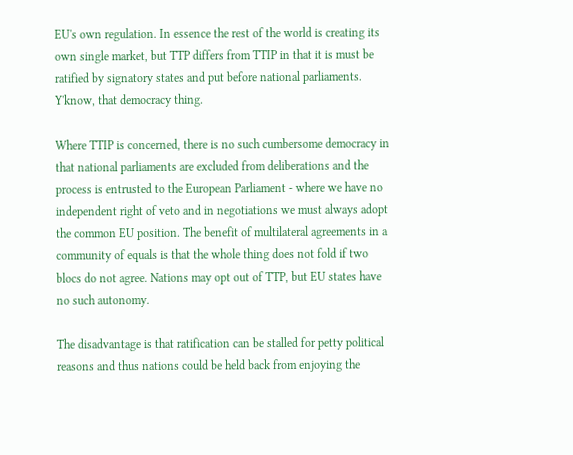EU's own regulation. In essence the rest of the world is creating its own single market, but TTP differs from TTIP in that it is must be ratified by signatory states and put before national parliaments. Y'know, that democracy thing.

Where TTIP is concerned, there is no such cumbersome democracy in that national parliaments are excluded from deliberations and the process is entrusted to the European Parliament - where we have no independent right of veto and in negotiations we must always adopt the common EU position. The benefit of multilateral agreements in a community of equals is that the whole thing does not fold if two blocs do not agree. Nations may opt out of TTP, but EU states have no such autonomy.

The disadvantage is that ratification can be stalled for petty political reasons and thus nations could be held back from enjoying the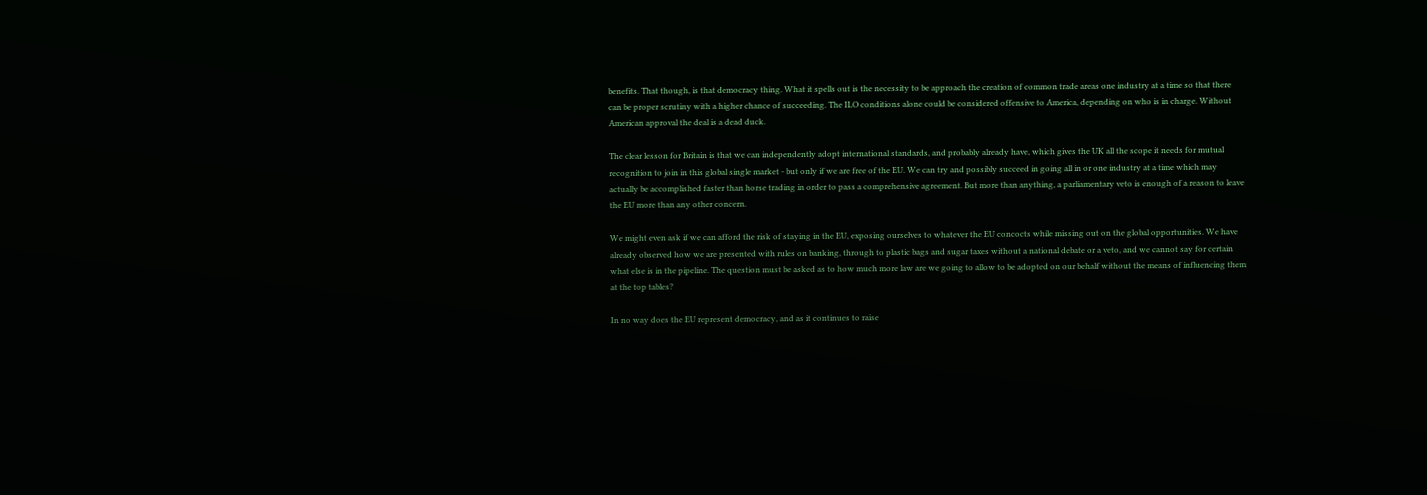benefits. That though, is that democracy thing. What it spells out is the necessity to be approach the creation of common trade areas one industry at a time so that there can be proper scrutiny with a higher chance of succeeding. The ILO conditions alone could be considered offensive to America, depending on who is in charge. Without American approval the deal is a dead duck.

The clear lesson for Britain is that we can independently adopt international standards, and probably already have, which gives the UK all the scope it needs for mutual recognition to join in this global single market - but only if we are free of the EU. We can try and possibly succeed in going all in or one industry at a time which may actually be accomplished faster than horse trading in order to pass a comprehensive agreement. But more than anything, a parliamentary veto is enough of a reason to leave the EU more than any other concern.

We might even ask if we can afford the risk of staying in the EU, exposing ourselves to whatever the EU concocts while missing out on the global opportunities. We have already observed how we are presented with rules on banking, through to plastic bags and sugar taxes without a national debate or a veto, and we cannot say for certain what else is in the pipeline. The question must be asked as to how much more law are we going to allow to be adopted on our behalf without the means of influencing them at the top tables?

In no way does the EU represent democracy, and as it continues to raise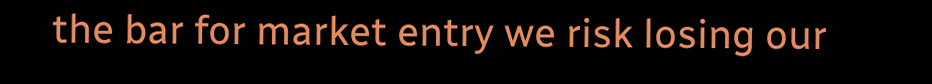the bar for market entry we risk losing our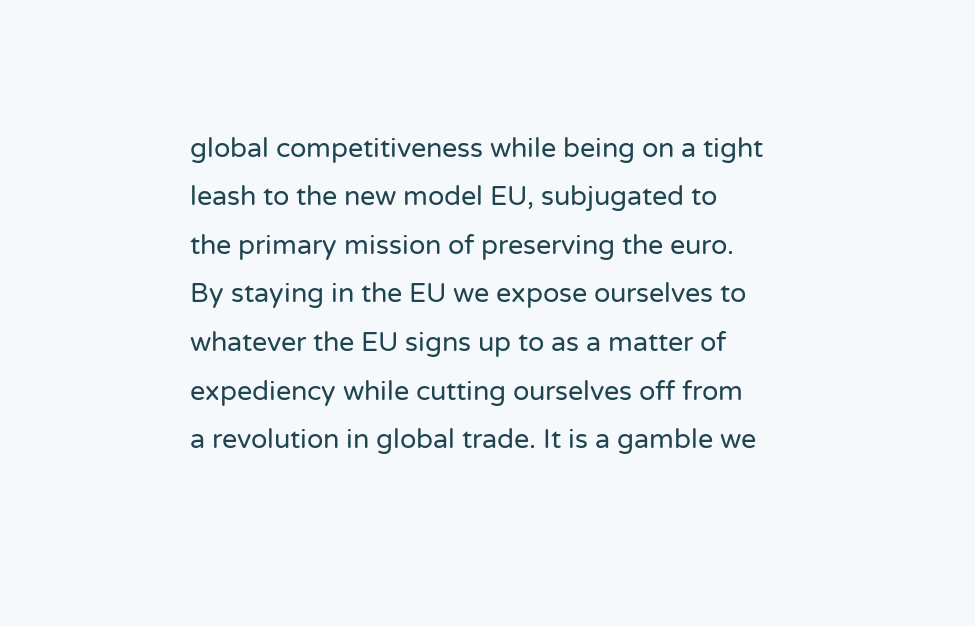global competitiveness while being on a tight leash to the new model EU, subjugated to the primary mission of preserving the euro. By staying in the EU we expose ourselves to whatever the EU signs up to as a matter of expediency while cutting ourselves off from a revolution in global trade. It is a gamble we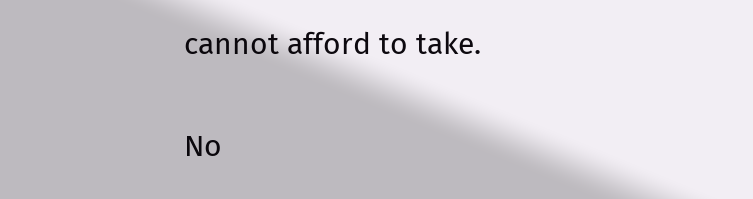cannot afford to take.

No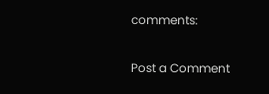comments:

Post a Comment